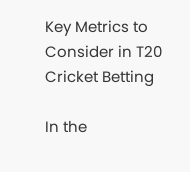Key Metrics to Consider in T20 Cricket Betting

In the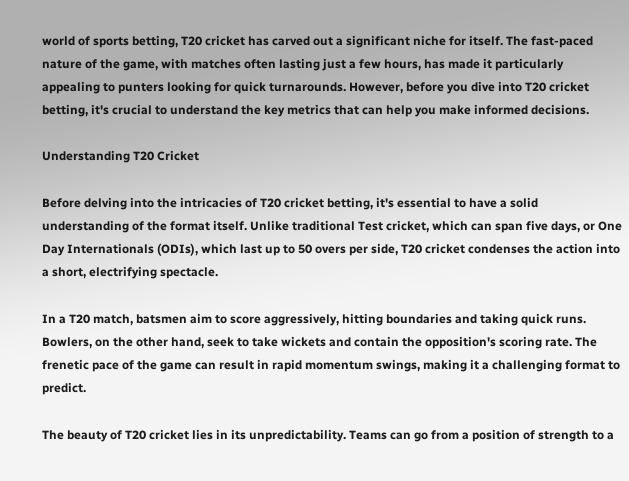world of sports betting, T20 cricket has carved out a significant niche for itself. The fast-paced nature of the game, with matches often lasting just a few hours, has made it particularly appealing to punters looking for quick turnarounds. However, before you dive into T20 cricket betting, it's crucial to understand the key metrics that can help you make informed decisions.

Understanding T20 Cricket

Before delving into the intricacies of T20 cricket betting, it's essential to have a solid understanding of the format itself. Unlike traditional Test cricket, which can span five days, or One Day Internationals (ODIs), which last up to 50 overs per side, T20 cricket condenses the action into a short, electrifying spectacle.

In a T20 match, batsmen aim to score aggressively, hitting boundaries and taking quick runs. Bowlers, on the other hand, seek to take wickets and contain the opposition's scoring rate. The frenetic pace of the game can result in rapid momentum swings, making it a challenging format to predict.

The beauty of T20 cricket lies in its unpredictability. Teams can go from a position of strength to a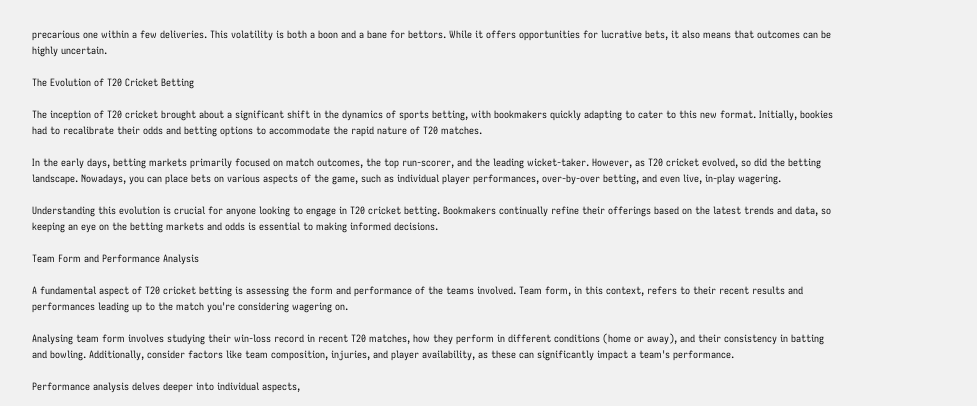precarious one within a few deliveries. This volatility is both a boon and a bane for bettors. While it offers opportunities for lucrative bets, it also means that outcomes can be highly uncertain.

The Evolution of T20 Cricket Betting

The inception of T20 cricket brought about a significant shift in the dynamics of sports betting, with bookmakers quickly adapting to cater to this new format. Initially, bookies had to recalibrate their odds and betting options to accommodate the rapid nature of T20 matches.

In the early days, betting markets primarily focused on match outcomes, the top run-scorer, and the leading wicket-taker. However, as T20 cricket evolved, so did the betting landscape. Nowadays, you can place bets on various aspects of the game, such as individual player performances, over-by-over betting, and even live, in-play wagering.

Understanding this evolution is crucial for anyone looking to engage in T20 cricket betting. Bookmakers continually refine their offerings based on the latest trends and data, so keeping an eye on the betting markets and odds is essential to making informed decisions.

Team Form and Performance Analysis

A fundamental aspect of T20 cricket betting is assessing the form and performance of the teams involved. Team form, in this context, refers to their recent results and performances leading up to the match you're considering wagering on.

Analysing team form involves studying their win-loss record in recent T20 matches, how they perform in different conditions (home or away), and their consistency in batting and bowling. Additionally, consider factors like team composition, injuries, and player availability, as these can significantly impact a team's performance.

Performance analysis delves deeper into individual aspects,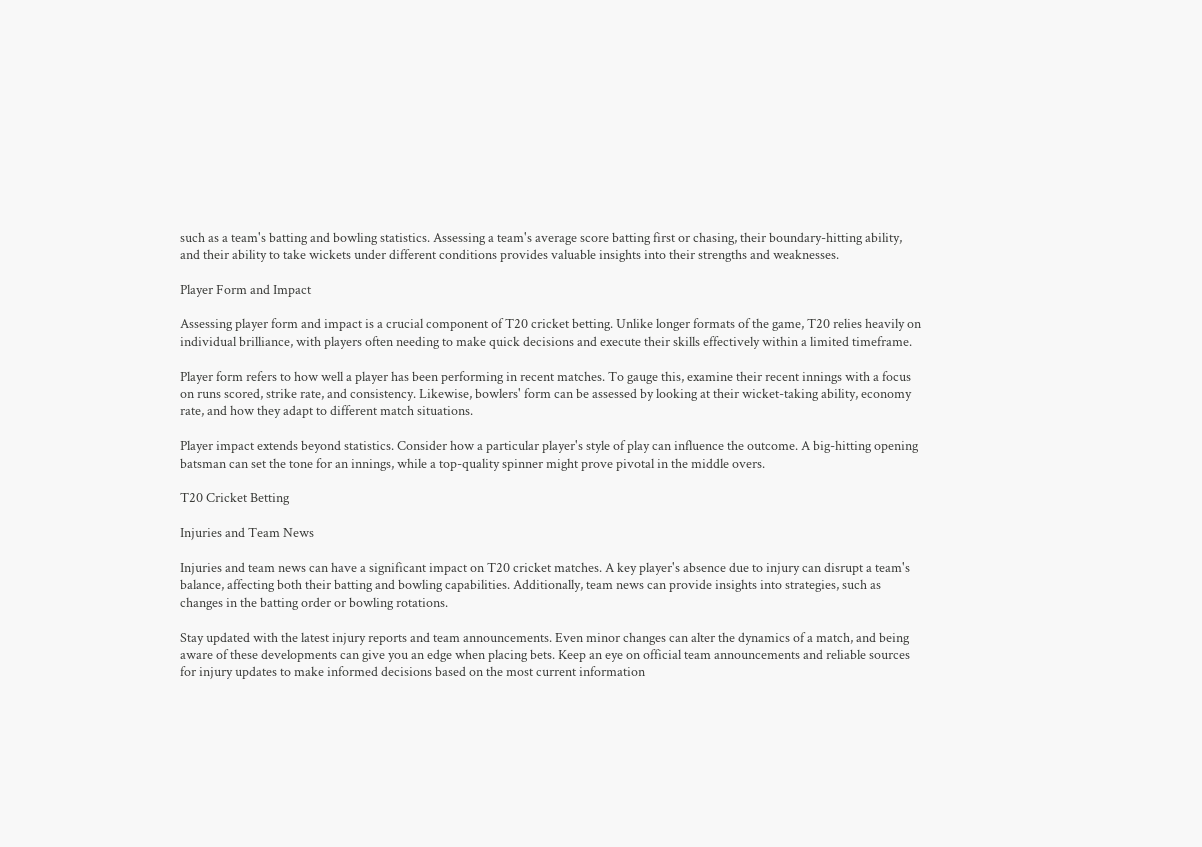such as a team's batting and bowling statistics. Assessing a team's average score batting first or chasing, their boundary-hitting ability, and their ability to take wickets under different conditions provides valuable insights into their strengths and weaknesses.

Player Form and Impact

Assessing player form and impact is a crucial component of T20 cricket betting. Unlike longer formats of the game, T20 relies heavily on individual brilliance, with players often needing to make quick decisions and execute their skills effectively within a limited timeframe.

Player form refers to how well a player has been performing in recent matches. To gauge this, examine their recent innings with a focus on runs scored, strike rate, and consistency. Likewise, bowlers' form can be assessed by looking at their wicket-taking ability, economy rate, and how they adapt to different match situations.

Player impact extends beyond statistics. Consider how a particular player's style of play can influence the outcome. A big-hitting opening batsman can set the tone for an innings, while a top-quality spinner might prove pivotal in the middle overs.

T20 Cricket Betting

Injuries and Team News

Injuries and team news can have a significant impact on T20 cricket matches. A key player's absence due to injury can disrupt a team's balance, affecting both their batting and bowling capabilities. Additionally, team news can provide insights into strategies, such as changes in the batting order or bowling rotations.

Stay updated with the latest injury reports and team announcements. Even minor changes can alter the dynamics of a match, and being aware of these developments can give you an edge when placing bets. Keep an eye on official team announcements and reliable sources for injury updates to make informed decisions based on the most current information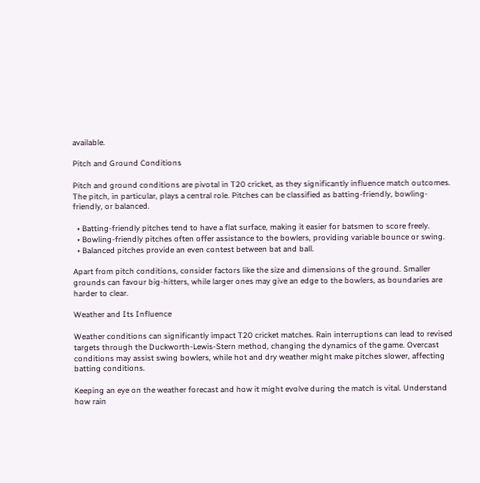available.

Pitch and Ground Conditions

Pitch and ground conditions are pivotal in T20 cricket, as they significantly influence match outcomes. The pitch, in particular, plays a central role. Pitches can be classified as batting-friendly, bowling-friendly, or balanced.

  • Batting-friendly pitches tend to have a flat surface, making it easier for batsmen to score freely.
  • Bowling-friendly pitches often offer assistance to the bowlers, providing variable bounce or swing.
  • Balanced pitches provide an even contest between bat and ball.

Apart from pitch conditions, consider factors like the size and dimensions of the ground. Smaller grounds can favour big-hitters, while larger ones may give an edge to the bowlers, as boundaries are harder to clear.

Weather and Its Influence

Weather conditions can significantly impact T20 cricket matches. Rain interruptions can lead to revised targets through the Duckworth-Lewis-Stern method, changing the dynamics of the game. Overcast conditions may assist swing bowlers, while hot and dry weather might make pitches slower, affecting batting conditions.

Keeping an eye on the weather forecast and how it might evolve during the match is vital. Understand how rain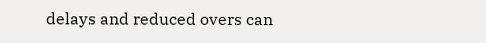delays and reduced overs can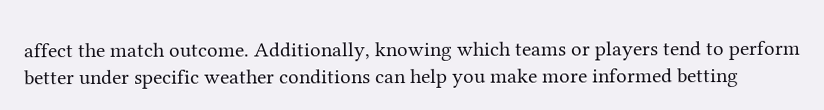affect the match outcome. Additionally, knowing which teams or players tend to perform better under specific weather conditions can help you make more informed betting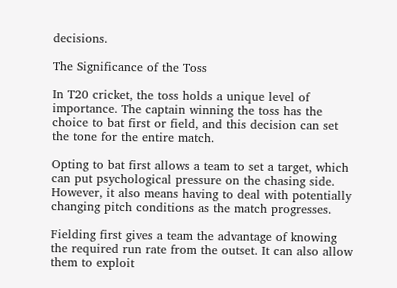decisions.

The Significance of the Toss

In T20 cricket, the toss holds a unique level of importance. The captain winning the toss has the choice to bat first or field, and this decision can set the tone for the entire match.

Opting to bat first allows a team to set a target, which can put psychological pressure on the chasing side. However, it also means having to deal with potentially changing pitch conditions as the match progresses.

Fielding first gives a team the advantage of knowing the required run rate from the outset. It can also allow them to exploit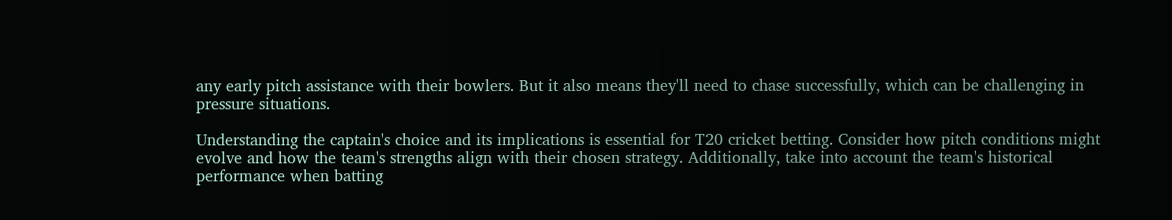any early pitch assistance with their bowlers. But it also means they'll need to chase successfully, which can be challenging in pressure situations.

Understanding the captain's choice and its implications is essential for T20 cricket betting. Consider how pitch conditions might evolve and how the team's strengths align with their chosen strategy. Additionally, take into account the team's historical performance when batting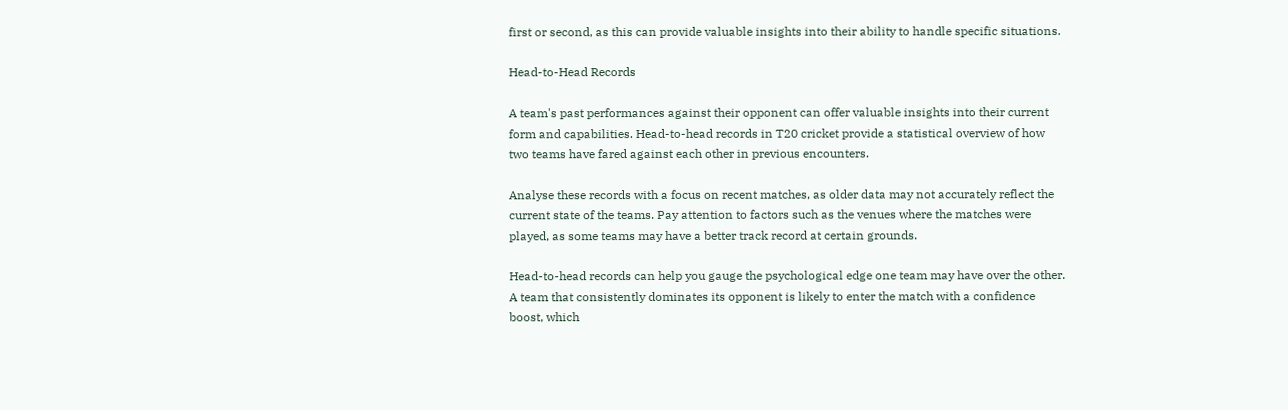first or second, as this can provide valuable insights into their ability to handle specific situations.

Head-to-Head Records

A team's past performances against their opponent can offer valuable insights into their current form and capabilities. Head-to-head records in T20 cricket provide a statistical overview of how two teams have fared against each other in previous encounters.

Analyse these records with a focus on recent matches, as older data may not accurately reflect the current state of the teams. Pay attention to factors such as the venues where the matches were played, as some teams may have a better track record at certain grounds.

Head-to-head records can help you gauge the psychological edge one team may have over the other. A team that consistently dominates its opponent is likely to enter the match with a confidence boost, which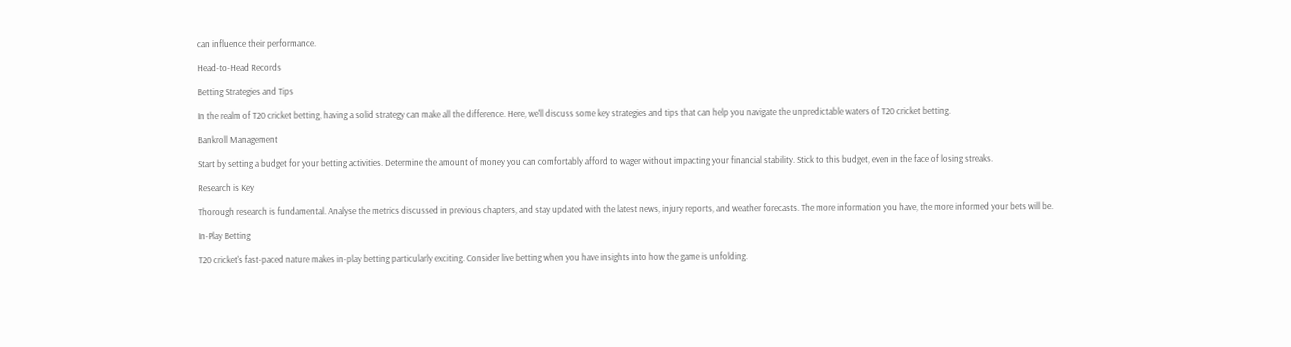can influence their performance.

Head-to-Head Records

Betting Strategies and Tips

In the realm of T20 cricket betting, having a solid strategy can make all the difference. Here, we'll discuss some key strategies and tips that can help you navigate the unpredictable waters of T20 cricket betting.

Bankroll Management

Start by setting a budget for your betting activities. Determine the amount of money you can comfortably afford to wager without impacting your financial stability. Stick to this budget, even in the face of losing streaks.

Research is Key

Thorough research is fundamental. Analyse the metrics discussed in previous chapters, and stay updated with the latest news, injury reports, and weather forecasts. The more information you have, the more informed your bets will be.

In-Play Betting

T20 cricket's fast-paced nature makes in-play betting particularly exciting. Consider live betting when you have insights into how the game is unfolding.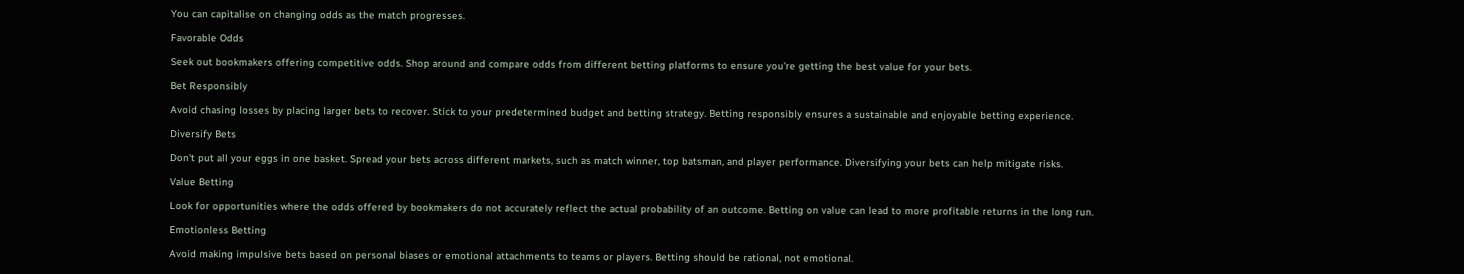You can capitalise on changing odds as the match progresses.

Favorable Odds

Seek out bookmakers offering competitive odds. Shop around and compare odds from different betting platforms to ensure you're getting the best value for your bets.

Bet Responsibly

Avoid chasing losses by placing larger bets to recover. Stick to your predetermined budget and betting strategy. Betting responsibly ensures a sustainable and enjoyable betting experience.

Diversify Bets

Don't put all your eggs in one basket. Spread your bets across different markets, such as match winner, top batsman, and player performance. Diversifying your bets can help mitigate risks.

Value Betting

Look for opportunities where the odds offered by bookmakers do not accurately reflect the actual probability of an outcome. Betting on value can lead to more profitable returns in the long run.

Emotionless Betting

Avoid making impulsive bets based on personal biases or emotional attachments to teams or players. Betting should be rational, not emotional.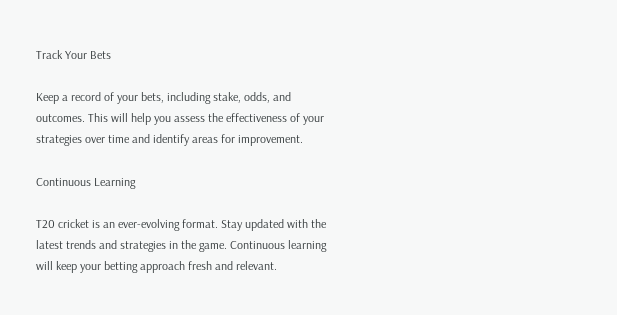Track Your Bets

Keep a record of your bets, including stake, odds, and outcomes. This will help you assess the effectiveness of your strategies over time and identify areas for improvement.

Continuous Learning

T20 cricket is an ever-evolving format. Stay updated with the latest trends and strategies in the game. Continuous learning will keep your betting approach fresh and relevant.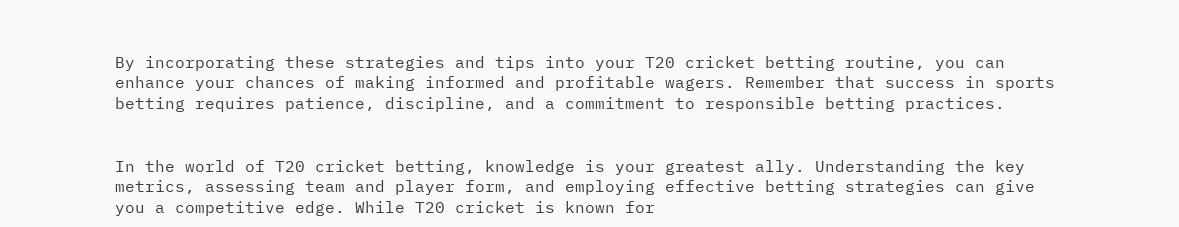By incorporating these strategies and tips into your T20 cricket betting routine, you can enhance your chances of making informed and profitable wagers. Remember that success in sports betting requires patience, discipline, and a commitment to responsible betting practices.


In the world of T20 cricket betting, knowledge is your greatest ally. Understanding the key metrics, assessing team and player form, and employing effective betting strategies can give you a competitive edge. While T20 cricket is known for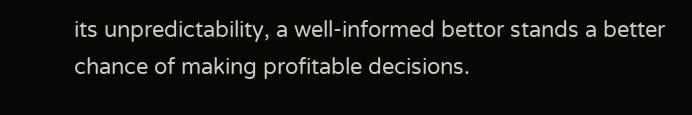its unpredictability, a well-informed bettor stands a better chance of making profitable decisions.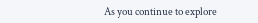As you continue to explore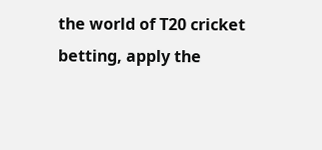the world of T20 cricket betting, apply the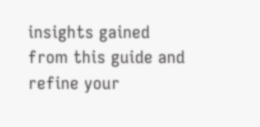insights gained from this guide and refine your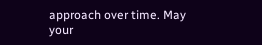approach over time. May your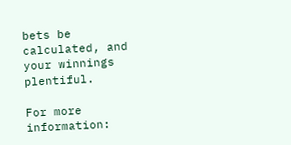bets be calculated, and your winnings plentiful.

For more information: